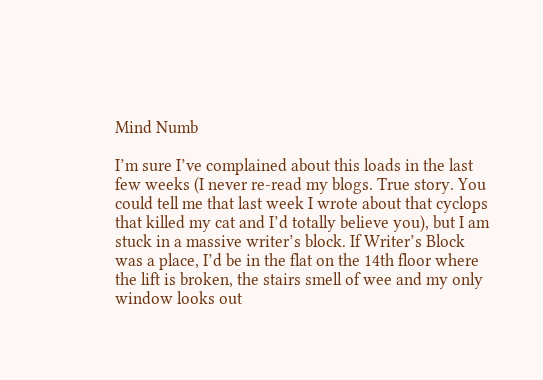Mind Numb

I’m sure I’ve complained about this loads in the last few weeks (I never re-read my blogs. True story. You could tell me that last week I wrote about that cyclops that killed my cat and I’d totally believe you), but I am stuck in a massive writer’s block. If Writer’s Block was a place, I’d be in the flat on the 14th floor where the lift is broken, the stairs smell of wee and my only window looks out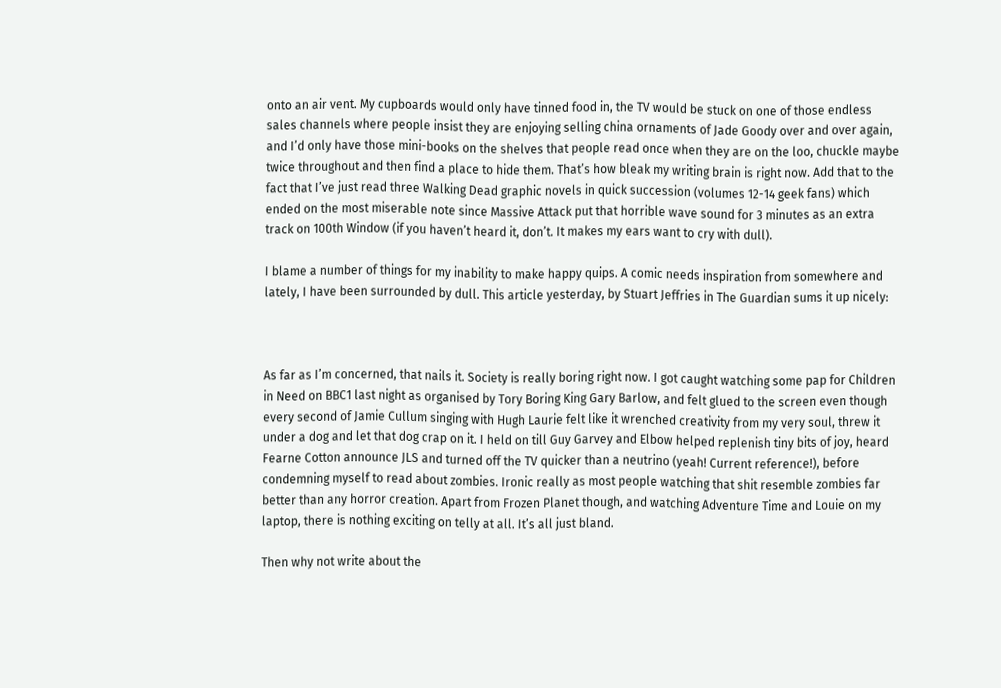onto an air vent. My cupboards would only have tinned food in, the TV would be stuck on one of those endless sales channels where people insist they are enjoying selling china ornaments of Jade Goody over and over again, and I’d only have those mini-books on the shelves that people read once when they are on the loo, chuckle maybe twice throughout and then find a place to hide them. That’s how bleak my writing brain is right now. Add that to the fact that I’ve just read three Walking Dead graphic novels in quick succession (volumes 12-14 geek fans) which ended on the most miserable note since Massive Attack put that horrible wave sound for 3 minutes as an extra track on 100th Window (if you haven’t heard it, don’t. It makes my ears want to cry with dull).

I blame a number of things for my inability to make happy quips. A comic needs inspiration from somewhere and lately, I have been surrounded by dull. This article yesterday, by Stuart Jeffries in The Guardian sums it up nicely:



As far as I’m concerned, that nails it. Society is really boring right now. I got caught watching some pap for Children in Need on BBC1 last night as organised by Tory Boring King Gary Barlow, and felt glued to the screen even though every second of Jamie Cullum singing with Hugh Laurie felt like it wrenched creativity from my very soul, threw it under a dog and let that dog crap on it. I held on till Guy Garvey and Elbow helped replenish tiny bits of joy, heard Fearne Cotton announce JLS and turned off the TV quicker than a neutrino (yeah! Current reference!), before condemning myself to read about zombies. Ironic really as most people watching that shit resemble zombies far better than any horror creation. Apart from Frozen Planet though, and watching Adventure Time and Louie on my laptop, there is nothing exciting on telly at all. It’s all just bland.

Then why not write about the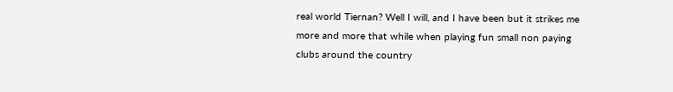real world Tiernan? Well I will, and I have been but it strikes me more and more that while when playing fun small non paying clubs around the country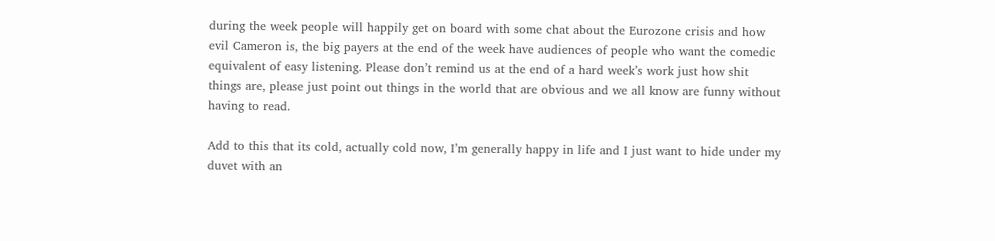during the week people will happily get on board with some chat about the Eurozone crisis and how evil Cameron is, the big payers at the end of the week have audiences of people who want the comedic equivalent of easy listening. Please don’t remind us at the end of a hard week’s work just how shit things are, please just point out things in the world that are obvious and we all know are funny without having to read.

Add to this that its cold, actually cold now, I’m generally happy in life and I just want to hide under my duvet with an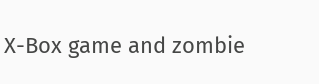X-Box game and zombie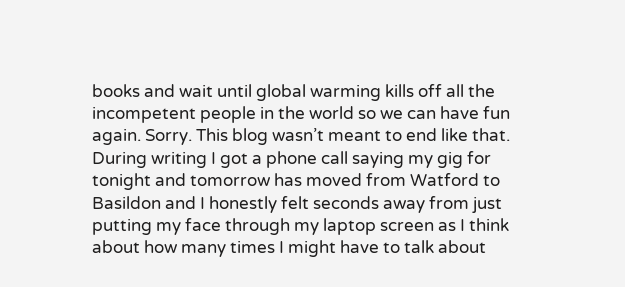books and wait until global warming kills off all the incompetent people in the world so we can have fun again. Sorry. This blog wasn’t meant to end like that. During writing I got a phone call saying my gig for tonight and tomorrow has moved from Watford to Basildon and I honestly felt seconds away from just putting my face through my laptop screen as I think about how many times I might have to talk about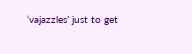‘vajazzles’ just to get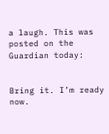a laugh. This was posted on the Guardian today:


Bring it. I’m ready now.